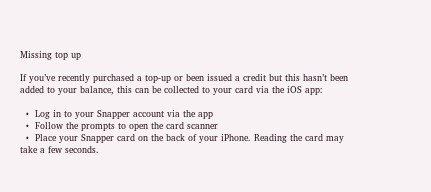Missing top up

If you’ve recently purchased a top-up or been issued a credit but this hasn’t been added to your balance, this can be collected to your card via the iOS app:

  •  Log in to your Snapper account via the app
  •  Follow the prompts to open the card scanner
  •  Place your Snapper card on the back of your iPhone. Reading the card may take a few seconds.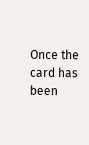Once the card has been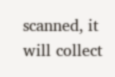scanned, it will collect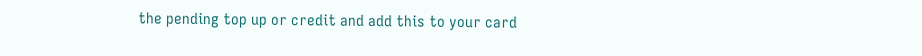the pending top up or credit and add this to your card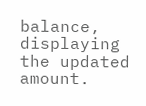balance, displaying the updated amount.